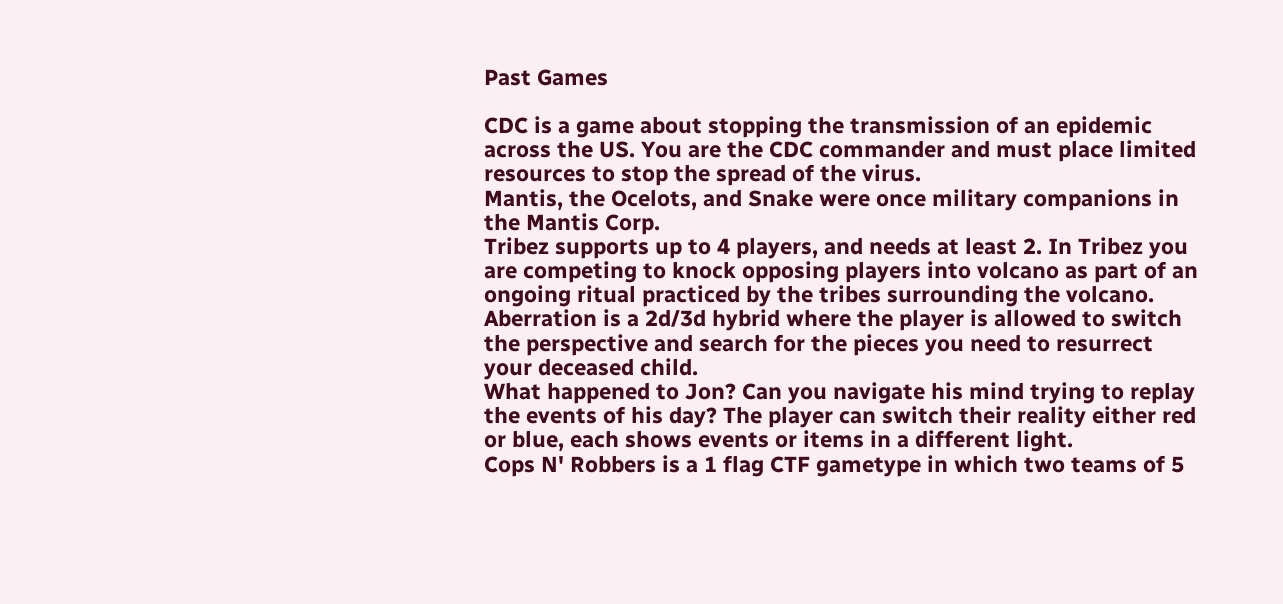Past Games

CDC is a game about stopping the transmission of an epidemic across the US. You are the CDC commander and must place limited resources to stop the spread of the virus.
Mantis, the Ocelots, and Snake were once military companions in the Mantis Corp.
Tribez supports up to 4 players, and needs at least 2. In Tribez you are competing to knock opposing players into volcano as part of an ongoing ritual practiced by the tribes surrounding the volcano.
Aberration is a 2d/3d hybrid where the player is allowed to switch the perspective and search for the pieces you need to resurrect your deceased child.
What happened to Jon? Can you navigate his mind trying to replay the events of his day? The player can switch their reality either red or blue, each shows events or items in a different light.
Cops N' Robbers is a 1 flag CTF gametype in which two teams of 5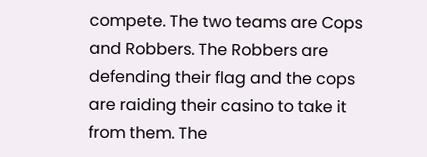compete. The two teams are Cops and Robbers. The Robbers are defending their flag and the cops are raiding their casino to take it from them. The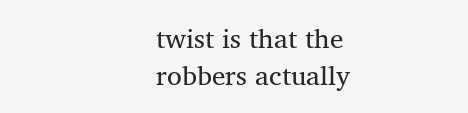twist is that the robbers actually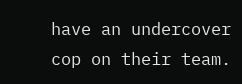have an undercover cop on their team.